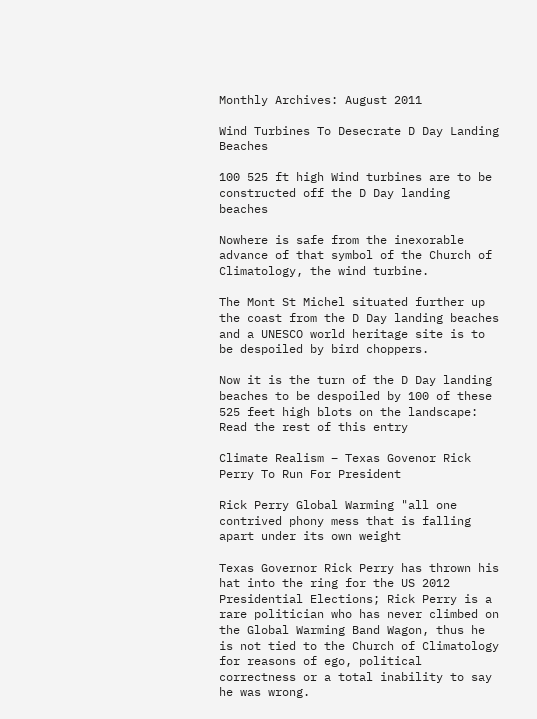Monthly Archives: August 2011

Wind Turbines To Desecrate D Day Landing Beaches

100 525 ft high Wind turbines are to be constructed off the D Day landing beaches

Nowhere is safe from the inexorable advance of that symbol of the Church of Climatology, the wind turbine.

The Mont St Michel situated further up the coast from the D Day landing beaches and a UNESCO world heritage site is to be despoiled by bird choppers.

Now it is the turn of the D Day landing beaches to be despoiled by 100 of these 525 feet high blots on the landscape: Read the rest of this entry

Climate Realism – Texas Govenor Rick Perry To Run For President

Rick Perry Global Warming "all one contrived phony mess that is falling apart under its own weight

Texas Governor Rick Perry has thrown his hat into the ring for the US 2012 Presidential Elections; Rick Perry is a rare politician who has never climbed on the Global Warming Band Wagon, thus he is not tied to the Church of Climatology for reasons of ego, political correctness or a total inability to say he was wrong.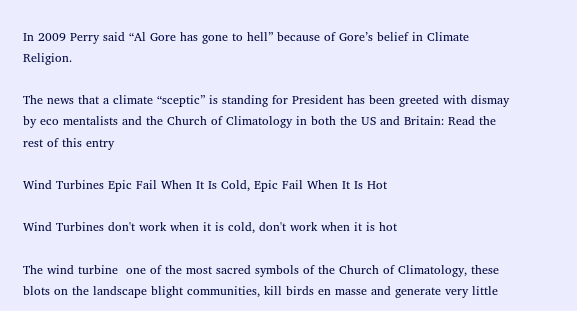In 2009 Perry said “Al Gore has gone to hell” because of Gore’s belief in Climate Religion.

The news that a climate “sceptic” is standing for President has been greeted with dismay by eco mentalists and the Church of Climatology in both the US and Britain: Read the rest of this entry

Wind Turbines Epic Fail When It Is Cold, Epic Fail When It Is Hot

Wind Turbines don't work when it is cold, don't work when it is hot

The wind turbine  one of the most sacred symbols of the Church of Climatology, these blots on the landscape blight communities, kill birds en masse and generate very little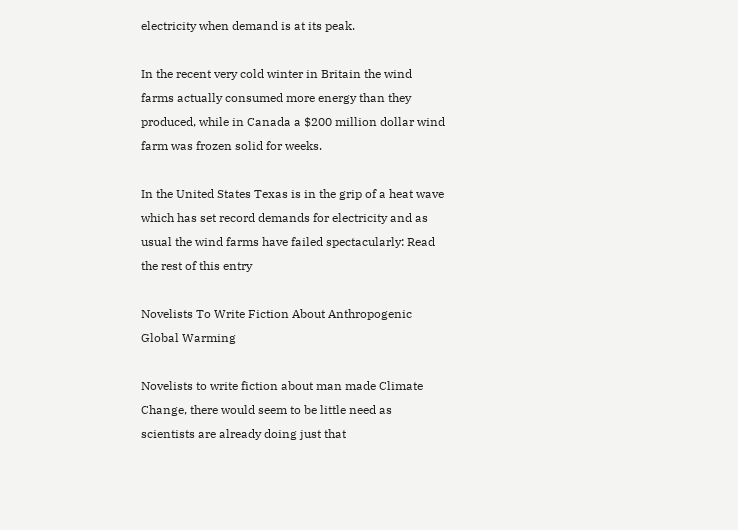electricity when demand is at its peak.

In the recent very cold winter in Britain the wind farms actually consumed more energy than they produced, while in Canada a $200 million dollar wind farm was frozen solid for weeks.

In the United States Texas is in the grip of a heat wave which has set record demands for electricity and as usual the wind farms have failed spectacularly: Read the rest of this entry

Novelists To Write Fiction About Anthropogenic Global Warming

Novelists to write fiction about man made Climate Change, there would seem to be little need as scientists are already doing just that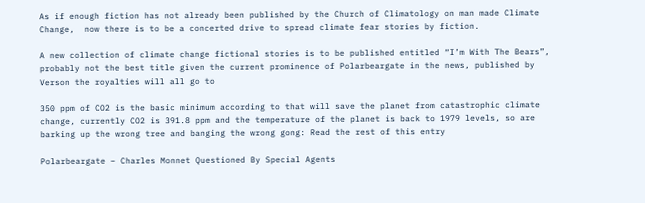As if enough fiction has not already been published by the Church of Climatology on man made Climate Change,  now there is to be a concerted drive to spread climate fear stories by fiction.

A new collection of climate change fictional stories is to be published entitled “I’m With The Bears”, probably not the best title given the current prominence of Polarbeargate in the news, published by Verson the royalties will all go to

350 ppm of CO2 is the basic minimum according to that will save the planet from catastrophic climate change, currently CO2 is 391.8 ppm and the temperature of the planet is back to 1979 levels, so are barking up the wrong tree and banging the wrong gong: Read the rest of this entry

Polarbeargate – Charles Monnet Questioned By Special Agents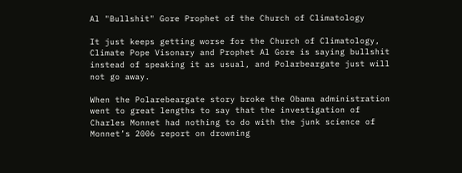Al "Bullshit" Gore Prophet of the Church of Climatology

It just keeps getting worse for the Church of Climatology, Climate Pope Visonary and Prophet Al Gore is saying bullshit instead of speaking it as usual, and Polarbeargate just will not go away.

When the Polarebeargate story broke the Obama administration went to great lengths to say that the investigation of Charles Monnet had nothing to do with the junk science of Monnet’s 2006 report on drowning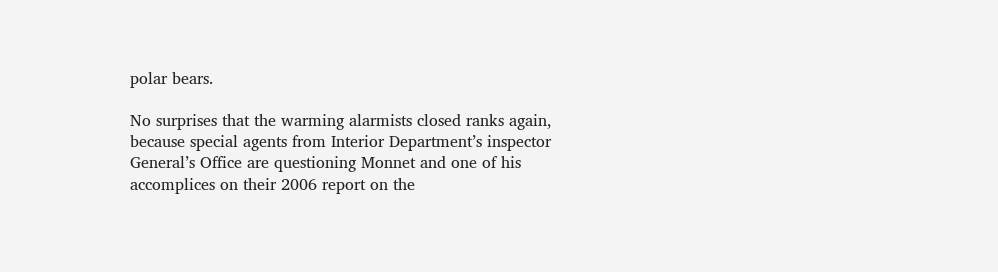polar bears.

No surprises that the warming alarmists closed ranks again, because special agents from Interior Department’s inspector General’s Office are questioning Monnet and one of his accomplices on their 2006 report on the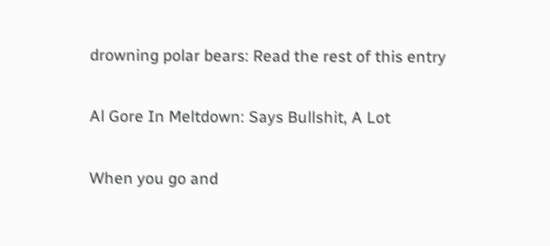drowning polar bears: Read the rest of this entry

Al Gore In Meltdown: Says Bullshit, A Lot

When you go and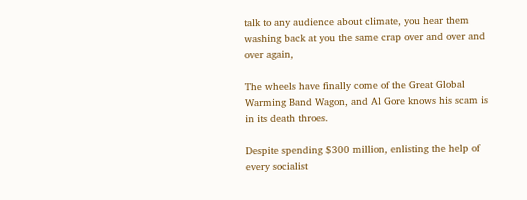talk to any audience about climate, you hear them washing back at you the same crap over and over and over again,

The wheels have finally come of the Great Global Warming Band Wagon, and Al Gore knows his scam is in its death throes.

Despite spending $300 million, enlisting the help of every socialist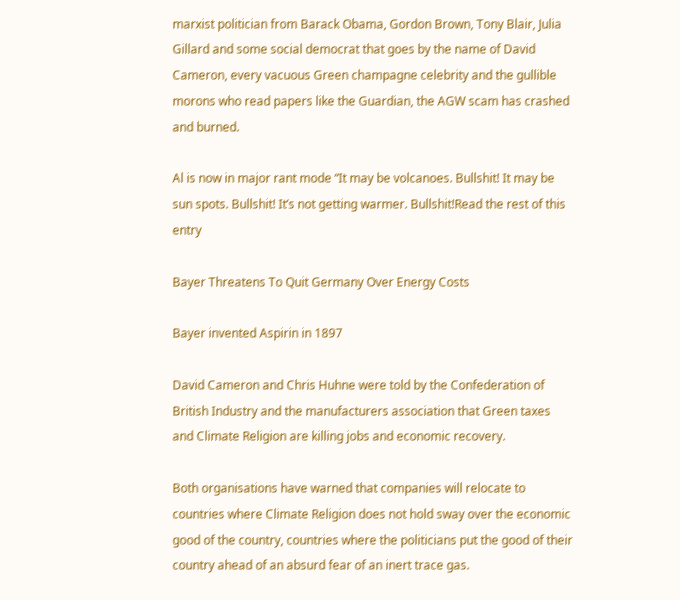marxist politician from Barack Obama, Gordon Brown, Tony Blair, Julia Gillard and some social democrat that goes by the name of David Cameron, every vacuous Green champagne celebrity and the gullible morons who read papers like the Guardian, the AGW scam has crashed and burned.

Al is now in major rant mode “It may be volcanoes. Bullshit! It may be sun spots. Bullshit! It’s not getting warmer. Bullshit!Read the rest of this entry

Bayer Threatens To Quit Germany Over Energy Costs

Bayer invented Aspirin in 1897

David Cameron and Chris Huhne were told by the Confederation of British Industry and the manufacturers association that Green taxes and Climate Religion are killing jobs and economic recovery.

Both organisations have warned that companies will relocate to countries where Climate Religion does not hold sway over the economic good of the country, countries where the politicians put the good of their country ahead of an absurd fear of an inert trace gas.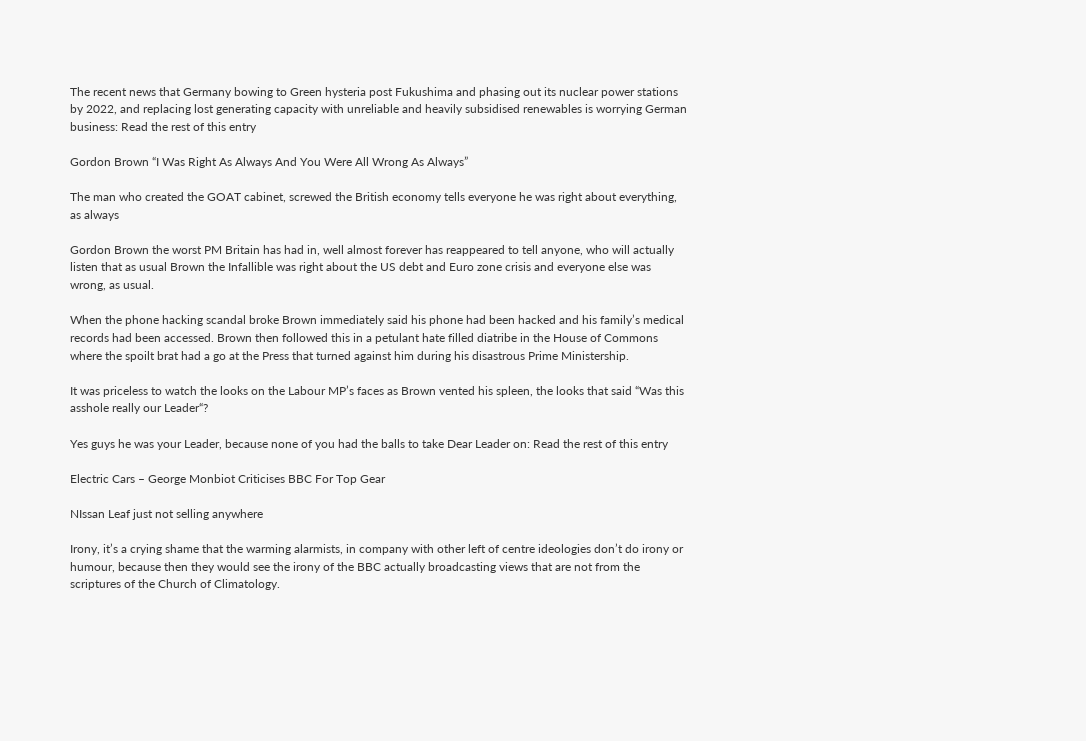The recent news that Germany bowing to Green hysteria post Fukushima and phasing out its nuclear power stations by 2022, and replacing lost generating capacity with unreliable and heavily subsidised renewables is worrying German business: Read the rest of this entry

Gordon Brown “I Was Right As Always And You Were All Wrong As Always”

The man who created the GOAT cabinet, screwed the British economy tells everyone he was right about everything, as always

Gordon Brown the worst PM Britain has had in, well almost forever has reappeared to tell anyone, who will actually listen that as usual Brown the Infallible was right about the US debt and Euro zone crisis and everyone else was wrong, as usual.

When the phone hacking scandal broke Brown immediately said his phone had been hacked and his family’s medical records had been accessed. Brown then followed this in a petulant hate filled diatribe in the House of Commons where the spoilt brat had a go at the Press that turned against him during his disastrous Prime Ministership.

It was priceless to watch the looks on the Labour MP’s faces as Brown vented his spleen, the looks that said “Was this asshole really our Leader“?

Yes guys he was your Leader, because none of you had the balls to take Dear Leader on: Read the rest of this entry

Electric Cars – George Monbiot Criticises BBC For Top Gear

NIssan Leaf just not selling anywhere

Irony, it’s a crying shame that the warming alarmists, in company with other left of centre ideologies don’t do irony or humour, because then they would see the irony of the BBC actually broadcasting views that are not from the scriptures of the Church of Climatology.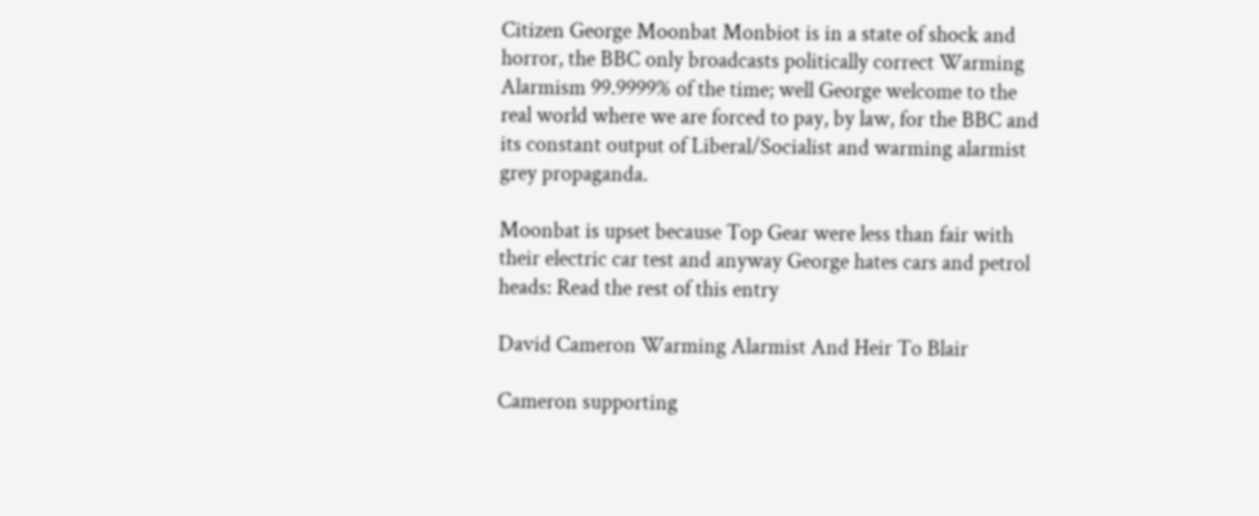Citizen George Moonbat Monbiot is in a state of shock and horror, the BBC only broadcasts politically correct Warming Alarmism 99.9999% of the time; well George welcome to the real world where we are forced to pay, by law, for the BBC and its constant output of Liberal/Socialist and warming alarmist grey propaganda.

Moonbat is upset because Top Gear were less than fair with their electric car test and anyway George hates cars and petrol heads: Read the rest of this entry

David Cameron Warming Alarmist And Heir To Blair

Cameron supporting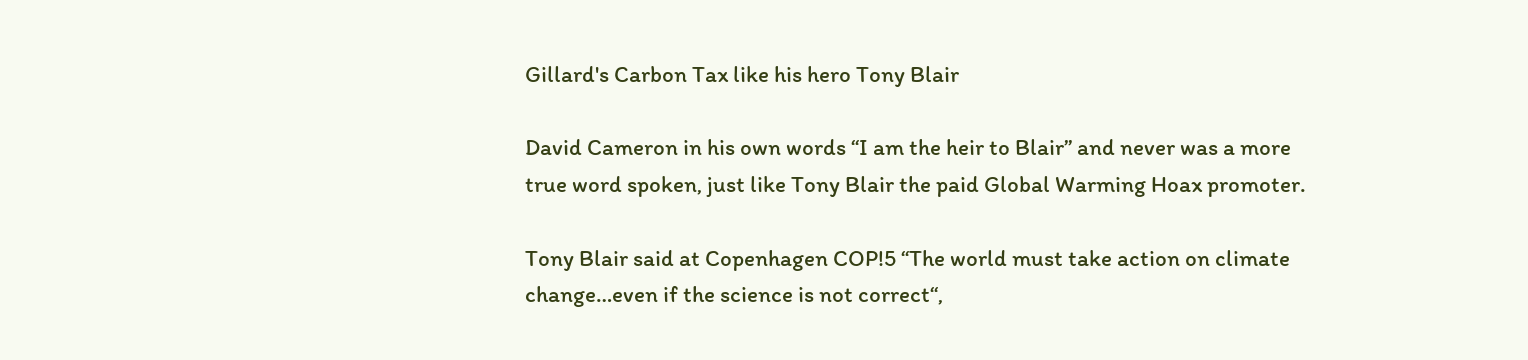Gillard's Carbon Tax like his hero Tony Blair

David Cameron in his own words “I am the heir to Blair” and never was a more true word spoken, just like Tony Blair the paid Global Warming Hoax promoter.

Tony Blair said at Copenhagen COP!5 “The world must take action on climate change…even if the science is not correct“,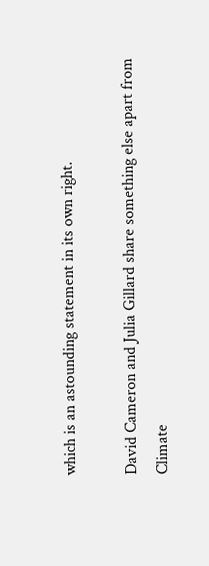which is an astounding statement in its own right.

David Cameron and Julia Gillard share something else apart from Climate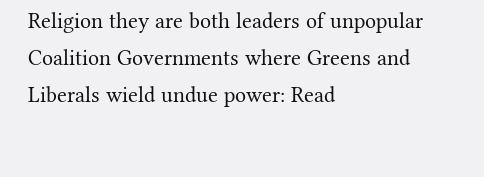Religion they are both leaders of unpopular Coalition Governments where Greens and Liberals wield undue power: Read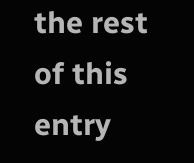the rest of this entry